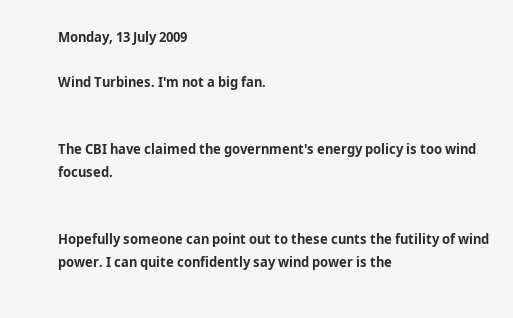Monday, 13 July 2009

Wind Turbines. I'm not a big fan.


The CBI have claimed the government's energy policy is too wind focused.


Hopefully someone can point out to these cunts the futility of wind power. I can quite confidently say wind power is the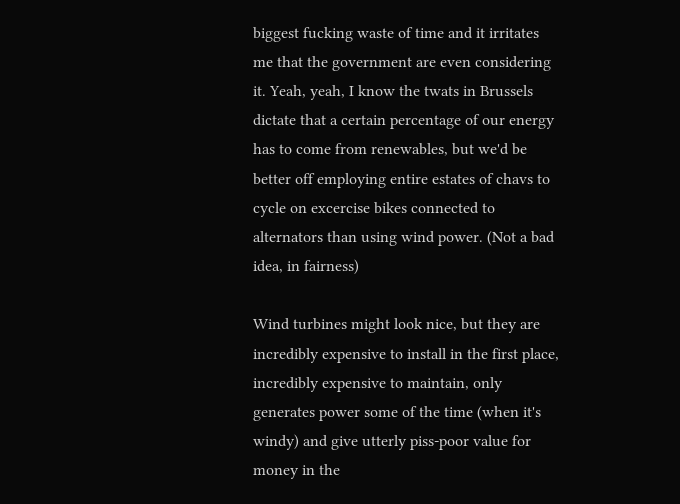biggest fucking waste of time and it irritates me that the government are even considering it. Yeah, yeah, I know the twats in Brussels dictate that a certain percentage of our energy has to come from renewables, but we'd be better off employing entire estates of chavs to cycle on excercise bikes connected to alternators than using wind power. (Not a bad idea, in fairness)

Wind turbines might look nice, but they are incredibly expensive to install in the first place, incredibly expensive to maintain, only generates power some of the time (when it's windy) and give utterly piss-poor value for money in the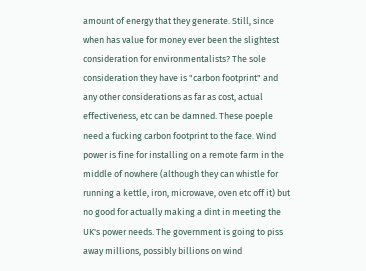amount of energy that they generate. Still, since when has value for money ever been the slightest consideration for environmentalists? The sole consideration they have is "carbon footprint" and any other considerations as far as cost, actual effectiveness, etc can be damned. These poeple need a fucking carbon footprint to the face. Wind power is fine for installing on a remote farm in the middle of nowhere (although they can whistle for running a kettle, iron, microwave, oven etc off it) but no good for actually making a dint in meeting the UK's power needs. The government is going to piss away millions, possibly billions on wind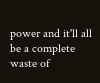power and it'll all be a complete waste of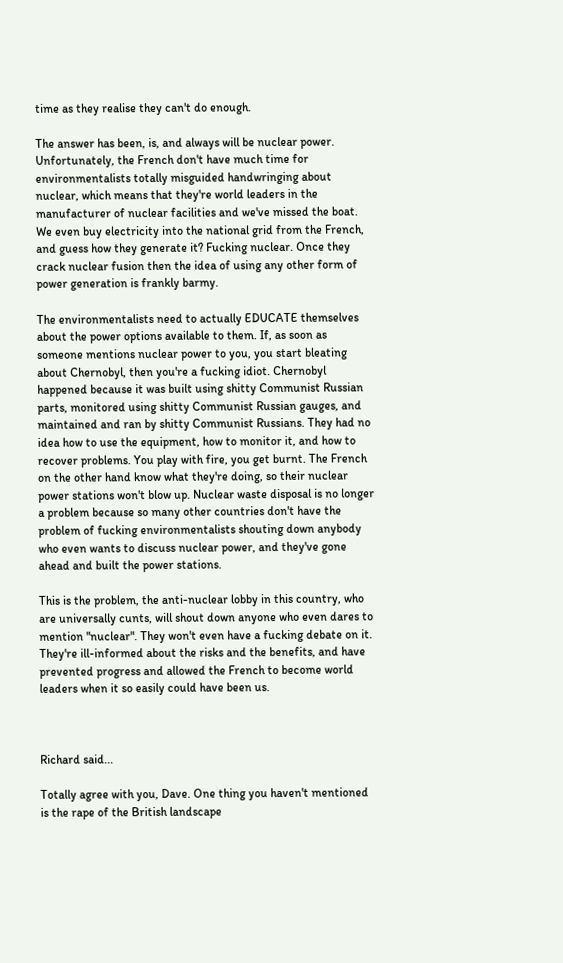time as they realise they can't do enough.

The answer has been, is, and always will be nuclear power. Unfortunately, the French don't have much time for environmentalists totally misguided handwringing about nuclear, which means that they're world leaders in the manufacturer of nuclear facilities and we've missed the boat. We even buy electricity into the national grid from the French, and guess how they generate it? Fucking nuclear. Once they crack nuclear fusion then the idea of using any other form of power generation is frankly barmy.

The environmentalists need to actually EDUCATE themselves about the power options available to them. If, as soon as someone mentions nuclear power to you, you start bleating about Chernobyl, then you're a fucking idiot. Chernobyl happened because it was built using shitty Communist Russian parts, monitored using shitty Communist Russian gauges, and maintained and ran by shitty Communist Russians. They had no idea how to use the equipment, how to monitor it, and how to recover problems. You play with fire, you get burnt. The French on the other hand know what they're doing, so their nuclear power stations won't blow up. Nuclear waste disposal is no longer a problem because so many other countries don't have the problem of fucking environmentalists shouting down anybody who even wants to discuss nuclear power, and they've gone ahead and built the power stations.

This is the problem, the anti-nuclear lobby in this country, who are universally cunts, will shout down anyone who even dares to mention "nuclear". They won't even have a fucking debate on it. They're ill-informed about the risks and the benefits, and have prevented progress and allowed the French to become world leaders when it so easily could have been us.



Richard said...

Totally agree with you, Dave. One thing you haven't mentioned is the rape of the British landscape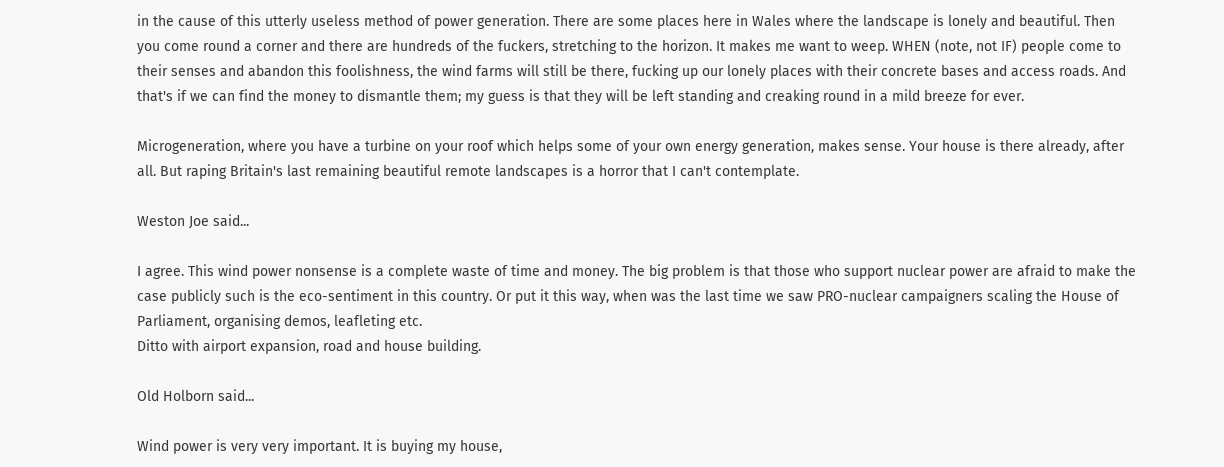in the cause of this utterly useless method of power generation. There are some places here in Wales where the landscape is lonely and beautiful. Then you come round a corner and there are hundreds of the fuckers, stretching to the horizon. It makes me want to weep. WHEN (note, not IF) people come to their senses and abandon this foolishness, the wind farms will still be there, fucking up our lonely places with their concrete bases and access roads. And that's if we can find the money to dismantle them; my guess is that they will be left standing and creaking round in a mild breeze for ever.

Microgeneration, where you have a turbine on your roof which helps some of your own energy generation, makes sense. Your house is there already, after all. But raping Britain's last remaining beautiful remote landscapes is a horror that I can't contemplate.

Weston Joe said...

I agree. This wind power nonsense is a complete waste of time and money. The big problem is that those who support nuclear power are afraid to make the case publicly such is the eco-sentiment in this country. Or put it this way, when was the last time we saw PRO-nuclear campaigners scaling the House of Parliament, organising demos, leafleting etc.
Ditto with airport expansion, road and house building.

Old Holborn said...

Wind power is very very important. It is buying my house,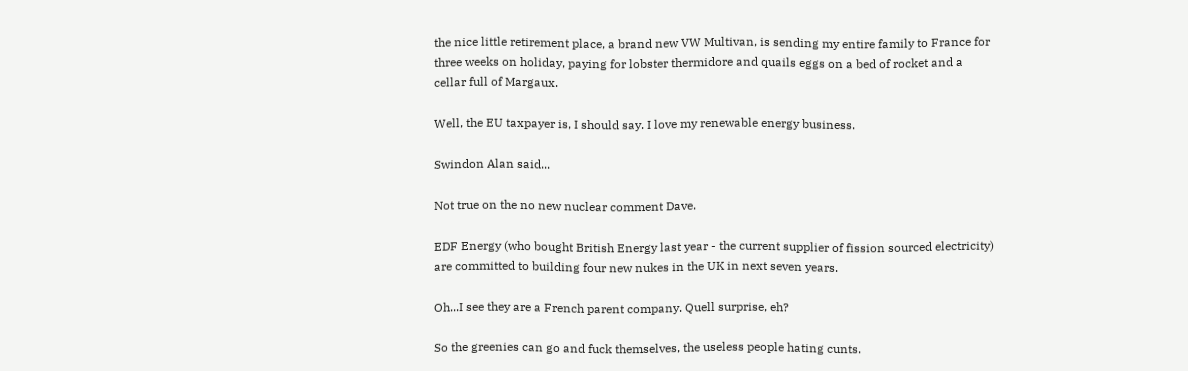the nice little retirement place, a brand new VW Multivan, is sending my entire family to France for three weeks on holiday, paying for lobster thermidore and quails eggs on a bed of rocket and a cellar full of Margaux.

Well, the EU taxpayer is, I should say. I love my renewable energy business.

Swindon Alan said...

Not true on the no new nuclear comment Dave.

EDF Energy (who bought British Energy last year - the current supplier of fission sourced electricity) are committed to building four new nukes in the UK in next seven years.

Oh...I see they are a French parent company. Quell surprise, eh?

So the greenies can go and fuck themselves, the useless people hating cunts.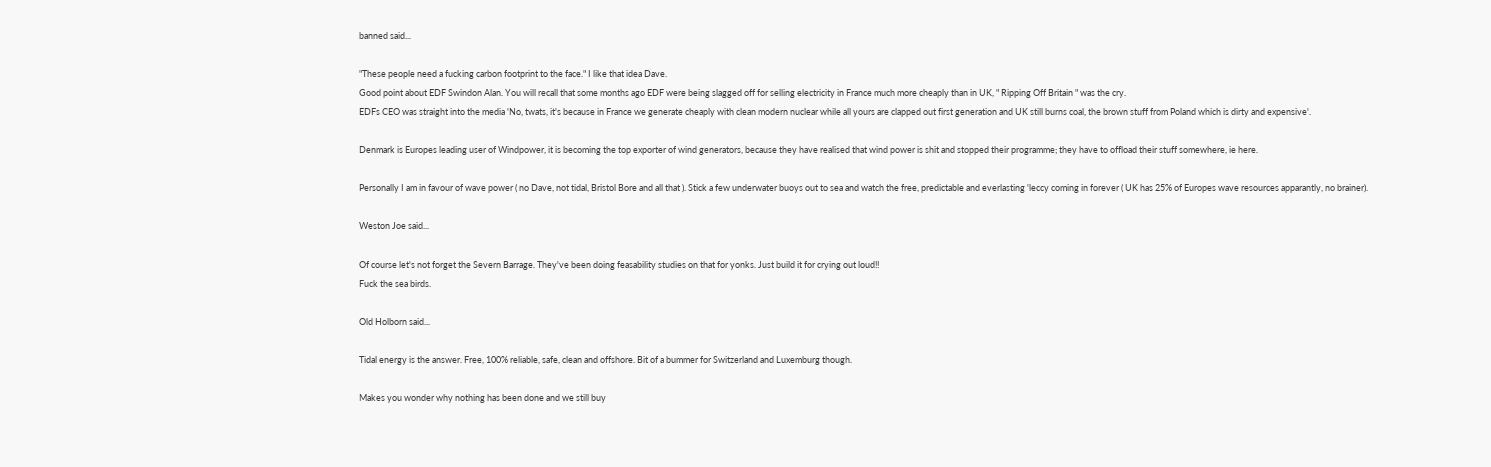banned said...

"These people need a fucking carbon footprint to the face." I like that idea Dave.
Good point about EDF Swindon Alan. You will recall that some months ago EDF were being slagged off for selling electricity in France much more cheaply than in UK, " Ripping Off Britain " was the cry.
EDFs CEO was straight into the media 'No, twats, it's because in France we generate cheaply with clean modern nuclear while all yours are clapped out first generation and UK still burns coal, the brown stuff from Poland which is dirty and expensive'.

Denmark is Europes leading user of Windpower, it is becoming the top exporter of wind generators, because they have realised that wind power is shit and stopped their programme; they have to offload their stuff somewhere, ie here.

Personally I am in favour of wave power ( no Dave, not tidal, Bristol Bore and all that ). Stick a few underwater buoys out to sea and watch the free, predictable and everlasting 'leccy coming in forever ( UK has 25% of Europes wave resources apparantly, no brainer).

Weston Joe said...

Of course let's not forget the Severn Barrage. They've been doing feasability studies on that for yonks. Just build it for crying out loud!!
Fuck the sea birds.

Old Holborn said...

Tidal energy is the answer. Free, 100% reliable, safe, clean and offshore. Bit of a bummer for Switzerland and Luxemburg though.

Makes you wonder why nothing has been done and we still buy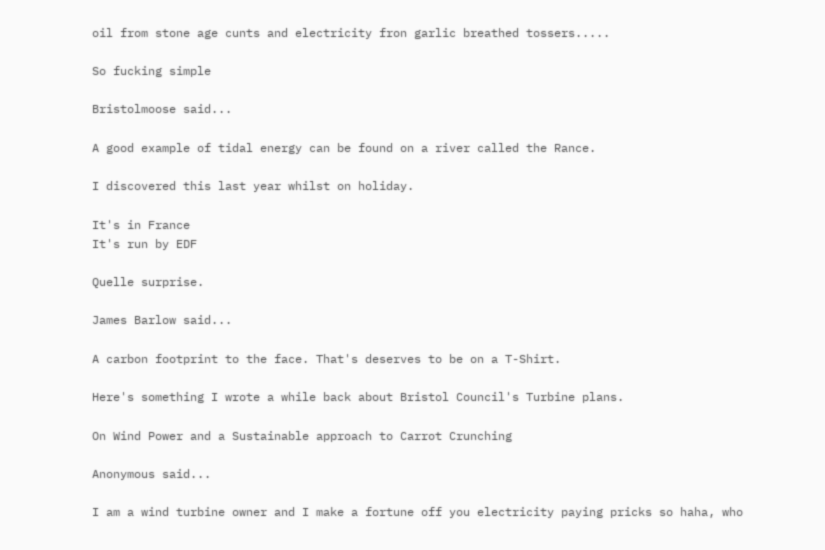oil from stone age cunts and electricity fron garlic breathed tossers.....

So fucking simple

Bristolmoose said...

A good example of tidal energy can be found on a river called the Rance.

I discovered this last year whilst on holiday.

It's in France
It's run by EDF

Quelle surprise.

James Barlow said...

A carbon footprint to the face. That's deserves to be on a T-Shirt.

Here's something I wrote a while back about Bristol Council's Turbine plans.

On Wind Power and a Sustainable approach to Carrot Crunching

Anonymous said...

I am a wind turbine owner and I make a fortune off you electricity paying pricks so haha, who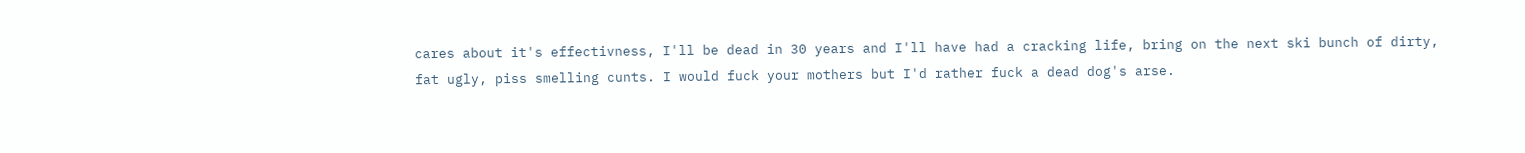cares about it's effectivness, I'll be dead in 30 years and I'll have had a cracking life, bring on the next ski bunch of dirty, fat ugly, piss smelling cunts. I would fuck your mothers but I'd rather fuck a dead dog's arse.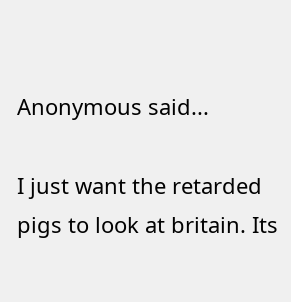Anonymous said...

I just want the retarded pigs to look at britain. Its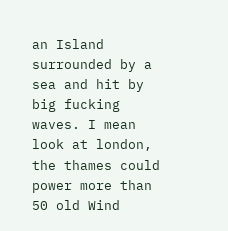an Island surrounded by a sea and hit by big fucking waves. I mean look at london, the thames could power more than 50 old Wind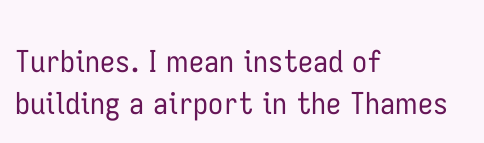Turbines. I mean instead of building a airport in the Thames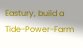Eastury, build a Tide-Power-Farm